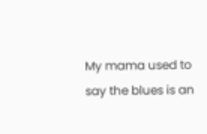My mama used to say the blues is an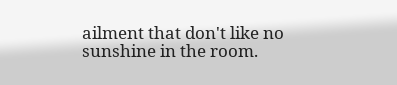ailment that don't like no sunshine in the room.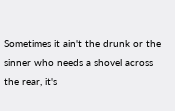Sometimes it ain't the drunk or the sinner who needs a shovel across the rear, it's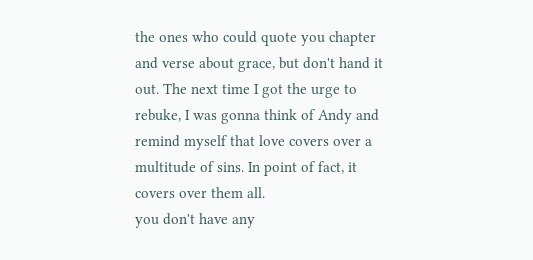the ones who could quote you chapter and verse about grace, but don't hand it out. The next time I got the urge to rebuke, I was gonna think of Andy and remind myself that love covers over a multitude of sins. In point of fact, it covers over them all.
you don't have any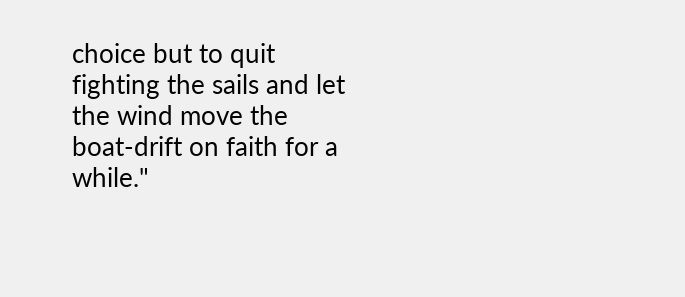choice but to quit fighting the sails and let the wind move the boat-drift on faith for a while."